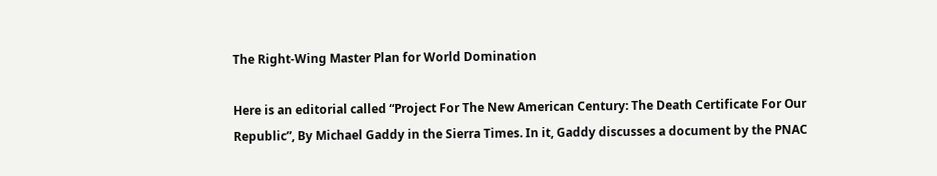The Right-Wing Master Plan for World Domination

Here is an editorial called “Project For The New American Century: The Death Certificate For Our Republic”, By Michael Gaddy in the Sierra Times. In it, Gaddy discusses a document by the PNAC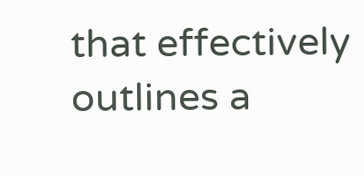that effectively outlines a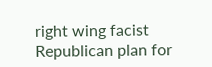right wing facist Republican plan for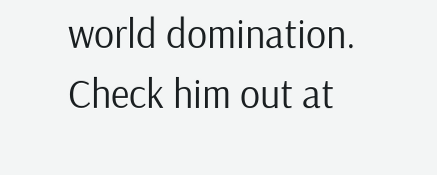world domination. Check him out at